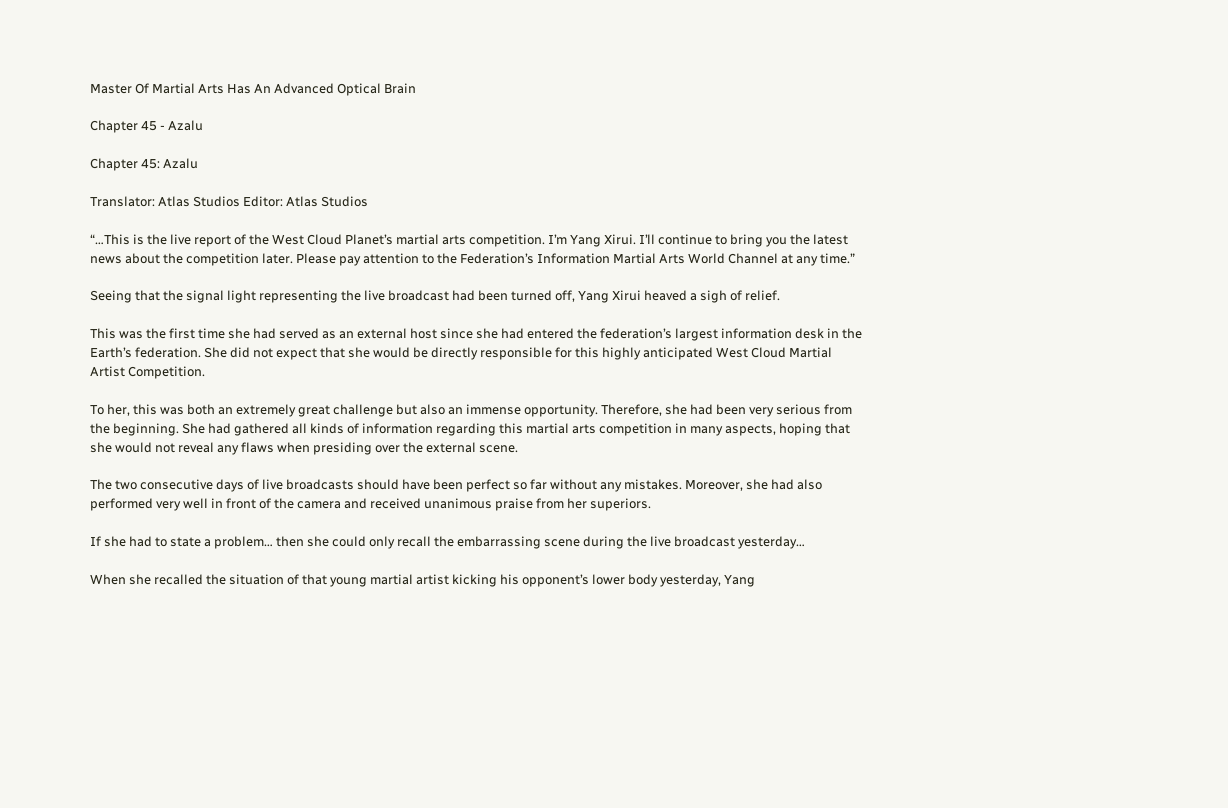Master Of Martial Arts Has An Advanced Optical Brain

Chapter 45 - Azalu

Chapter 45: Azalu

Translator: Atlas Studios Editor: Atlas Studios

“…This is the live report of the West Cloud Planet’s martial arts competition. I’m Yang Xirui. I’ll continue to bring you the latest news about the competition later. Please pay attention to the Federation’s Information Martial Arts World Channel at any time.”

Seeing that the signal light representing the live broadcast had been turned off, Yang Xirui heaved a sigh of relief.

This was the first time she had served as an external host since she had entered the federation’s largest information desk in the Earth’s federation. She did not expect that she would be directly responsible for this highly anticipated West Cloud Martial Artist Competition.

To her, this was both an extremely great challenge but also an immense opportunity. Therefore, she had been very serious from the beginning. She had gathered all kinds of information regarding this martial arts competition in many aspects, hoping that she would not reveal any flaws when presiding over the external scene.

The two consecutive days of live broadcasts should have been perfect so far without any mistakes. Moreover, she had also performed very well in front of the camera and received unanimous praise from her superiors.

If she had to state a problem… then she could only recall the embarrassing scene during the live broadcast yesterday…

When she recalled the situation of that young martial artist kicking his opponent’s lower body yesterday, Yang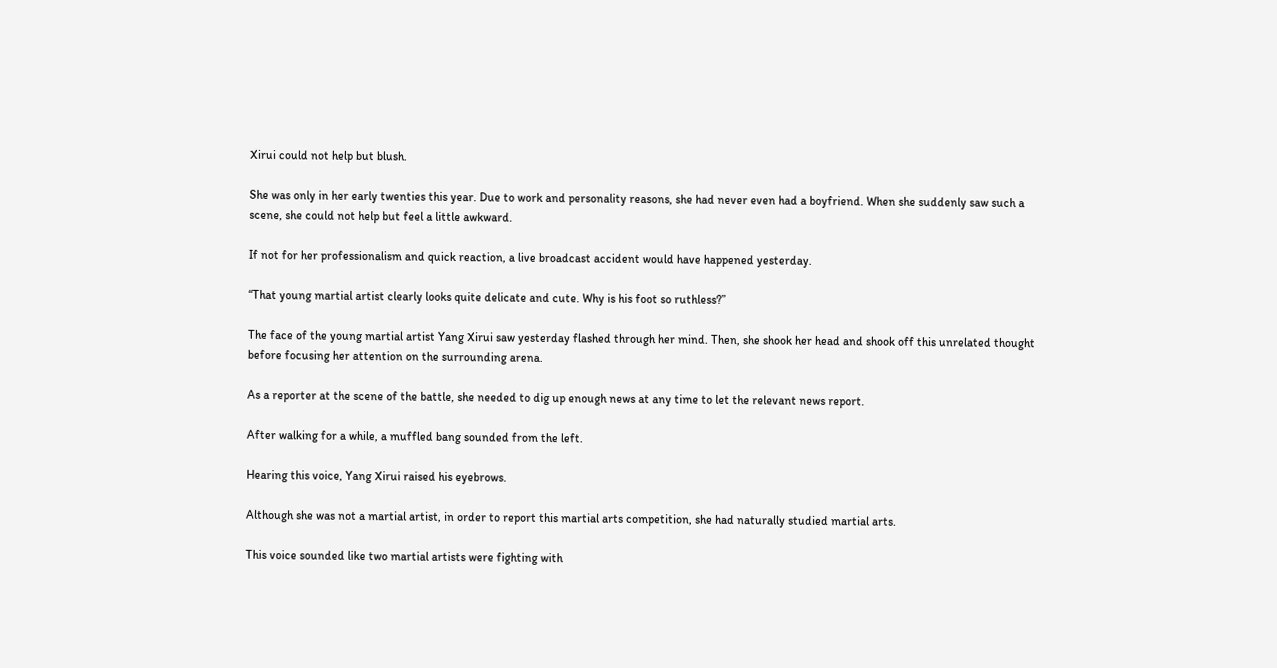Xirui could not help but blush.

She was only in her early twenties this year. Due to work and personality reasons, she had never even had a boyfriend. When she suddenly saw such a scene, she could not help but feel a little awkward.

If not for her professionalism and quick reaction, a live broadcast accident would have happened yesterday.

“That young martial artist clearly looks quite delicate and cute. Why is his foot so ruthless?”

The face of the young martial artist Yang Xirui saw yesterday flashed through her mind. Then, she shook her head and shook off this unrelated thought before focusing her attention on the surrounding arena.

As a reporter at the scene of the battle, she needed to dig up enough news at any time to let the relevant news report.

After walking for a while, a muffled bang sounded from the left.

Hearing this voice, Yang Xirui raised his eyebrows.

Although she was not a martial artist, in order to report this martial arts competition, she had naturally studied martial arts.

This voice sounded like two martial artists were fighting with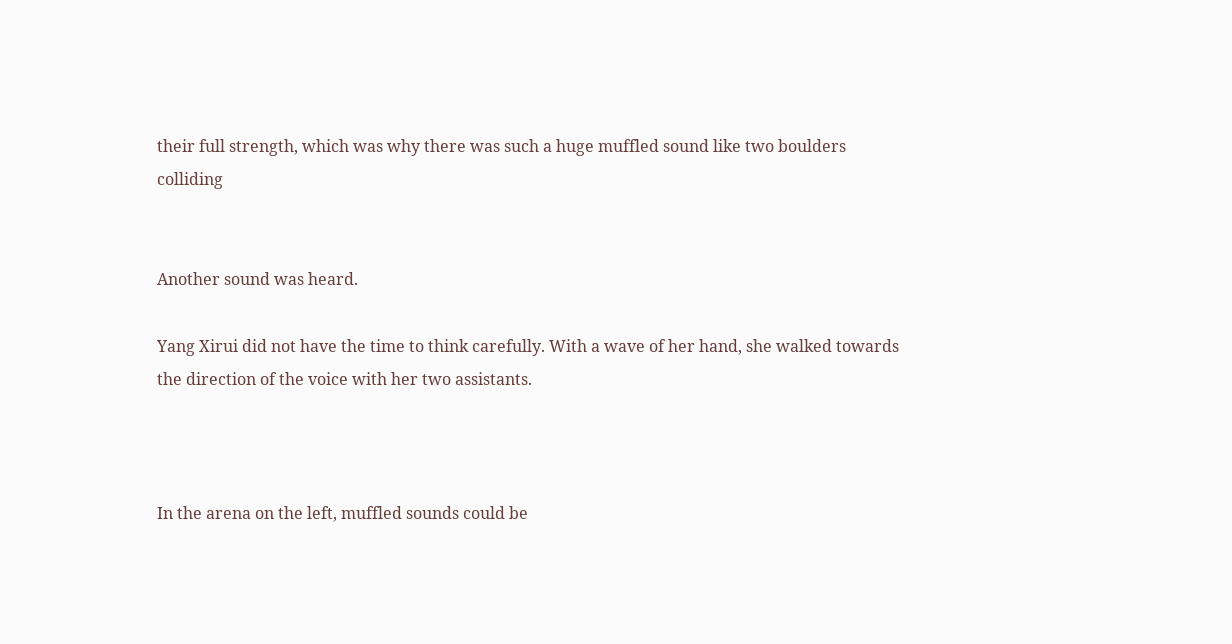their full strength, which was why there was such a huge muffled sound like two boulders colliding


Another sound was heard.

Yang Xirui did not have the time to think carefully. With a wave of her hand, she walked towards the direction of the voice with her two assistants.



In the arena on the left, muffled sounds could be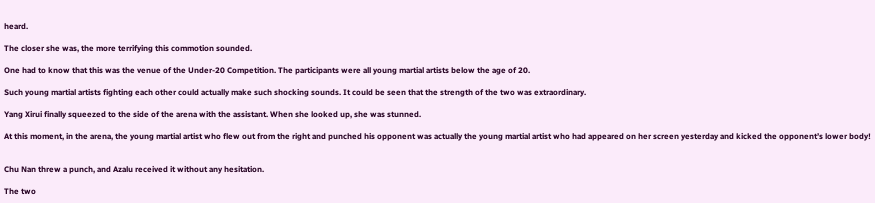heard.

The closer she was, the more terrifying this commotion sounded.

One had to know that this was the venue of the Under-20 Competition. The participants were all young martial artists below the age of 20.

Such young martial artists fighting each other could actually make such shocking sounds. It could be seen that the strength of the two was extraordinary.

Yang Xirui finally squeezed to the side of the arena with the assistant. When she looked up, she was stunned.

At this moment, in the arena, the young martial artist who flew out from the right and punched his opponent was actually the young martial artist who had appeared on her screen yesterday and kicked the opponent’s lower body!


Chu Nan threw a punch, and Azalu received it without any hesitation.

The two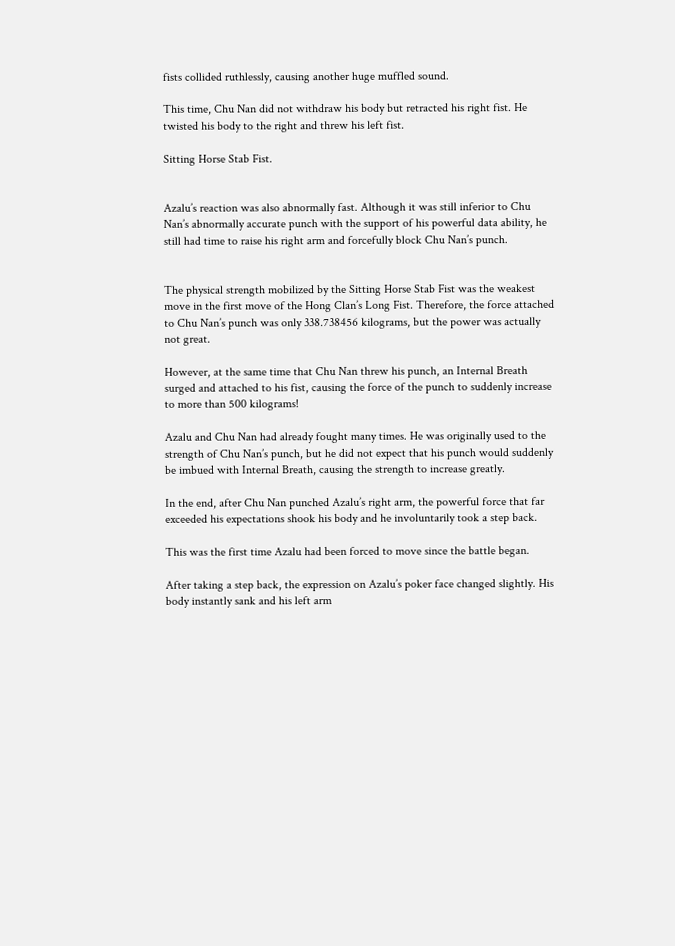fists collided ruthlessly, causing another huge muffled sound.

This time, Chu Nan did not withdraw his body but retracted his right fist. He twisted his body to the right and threw his left fist.

Sitting Horse Stab Fist.


Azalu’s reaction was also abnormally fast. Although it was still inferior to Chu Nan’s abnormally accurate punch with the support of his powerful data ability, he still had time to raise his right arm and forcefully block Chu Nan’s punch.


The physical strength mobilized by the Sitting Horse Stab Fist was the weakest move in the first move of the Hong Clan’s Long Fist. Therefore, the force attached to Chu Nan’s punch was only 338.738456 kilograms, but the power was actually not great.

However, at the same time that Chu Nan threw his punch, an Internal Breath surged and attached to his fist, causing the force of the punch to suddenly increase to more than 500 kilograms!

Azalu and Chu Nan had already fought many times. He was originally used to the strength of Chu Nan’s punch, but he did not expect that his punch would suddenly be imbued with Internal Breath, causing the strength to increase greatly.

In the end, after Chu Nan punched Azalu’s right arm, the powerful force that far exceeded his expectations shook his body and he involuntarily took a step back.

This was the first time Azalu had been forced to move since the battle began.

After taking a step back, the expression on Azalu’s poker face changed slightly. His body instantly sank and his left arm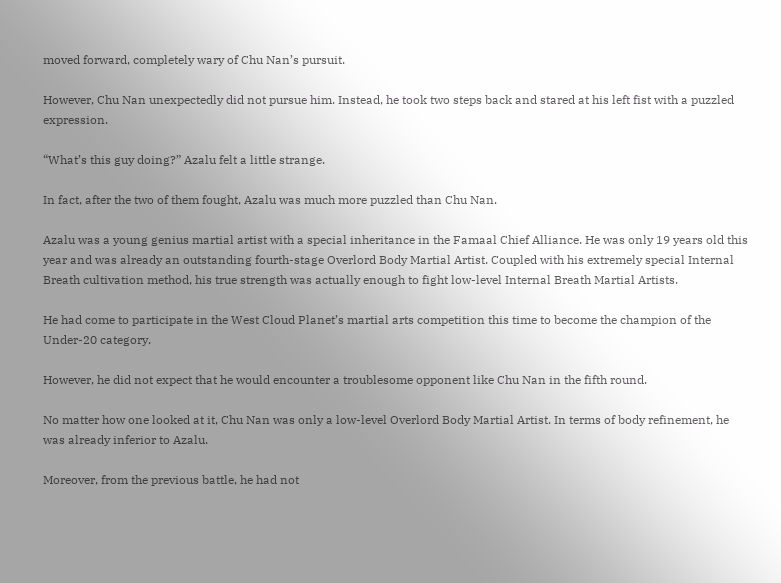moved forward, completely wary of Chu Nan’s pursuit.

However, Chu Nan unexpectedly did not pursue him. Instead, he took two steps back and stared at his left fist with a puzzled expression.

“What’s this guy doing?” Azalu felt a little strange.

In fact, after the two of them fought, Azalu was much more puzzled than Chu Nan.

Azalu was a young genius martial artist with a special inheritance in the Famaal Chief Alliance. He was only 19 years old this year and was already an outstanding fourth-stage Overlord Body Martial Artist. Coupled with his extremely special Internal Breath cultivation method, his true strength was actually enough to fight low-level Internal Breath Martial Artists.

He had come to participate in the West Cloud Planet’s martial arts competition this time to become the champion of the Under-20 category.

However, he did not expect that he would encounter a troublesome opponent like Chu Nan in the fifth round.

No matter how one looked at it, Chu Nan was only a low-level Overlord Body Martial Artist. In terms of body refinement, he was already inferior to Azalu.

Moreover, from the previous battle, he had not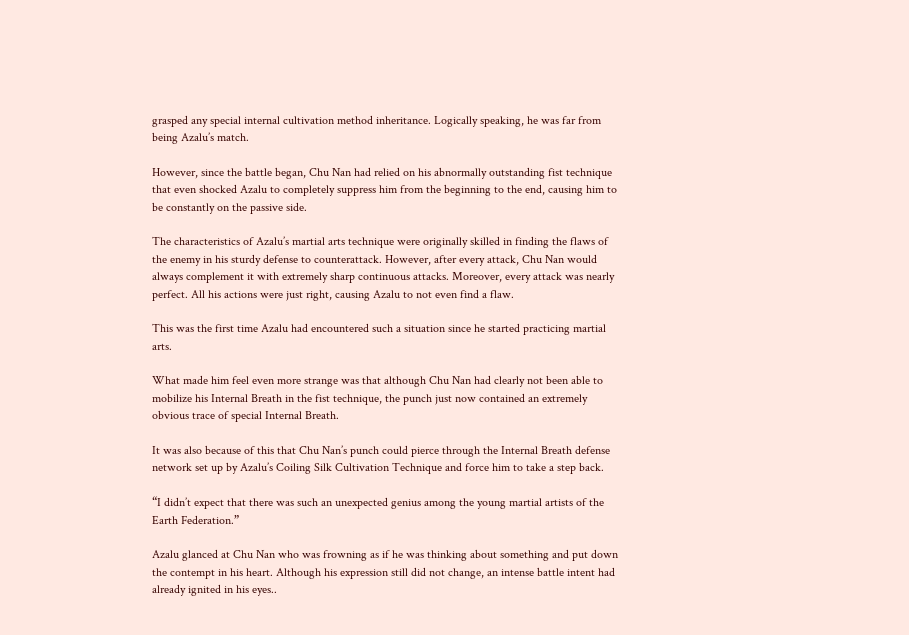grasped any special internal cultivation method inheritance. Logically speaking, he was far from being Azalu’s match.

However, since the battle began, Chu Nan had relied on his abnormally outstanding fist technique that even shocked Azalu to completely suppress him from the beginning to the end, causing him to be constantly on the passive side.

The characteristics of Azalu’s martial arts technique were originally skilled in finding the flaws of the enemy in his sturdy defense to counterattack. However, after every attack, Chu Nan would always complement it with extremely sharp continuous attacks. Moreover, every attack was nearly perfect. All his actions were just right, causing Azalu to not even find a flaw.

This was the first time Azalu had encountered such a situation since he started practicing martial arts.

What made him feel even more strange was that although Chu Nan had clearly not been able to mobilize his Internal Breath in the fist technique, the punch just now contained an extremely obvious trace of special Internal Breath.

It was also because of this that Chu Nan’s punch could pierce through the Internal Breath defense network set up by Azalu’s Coiling Silk Cultivation Technique and force him to take a step back.

“I didn’t expect that there was such an unexpected genius among the young martial artists of the Earth Federation.”

Azalu glanced at Chu Nan who was frowning as if he was thinking about something and put down the contempt in his heart. Although his expression still did not change, an intense battle intent had already ignited in his eyes..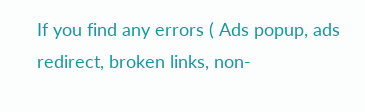If you find any errors ( Ads popup, ads redirect, broken links, non-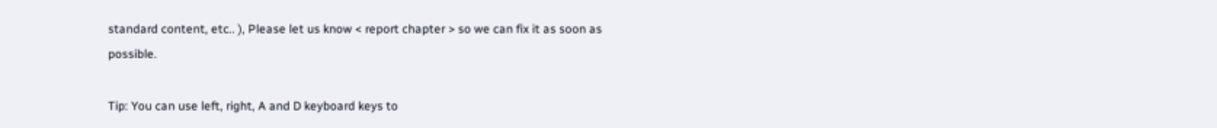standard content, etc.. ), Please let us know < report chapter > so we can fix it as soon as possible.

Tip: You can use left, right, A and D keyboard keys to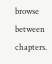browse between chapters.